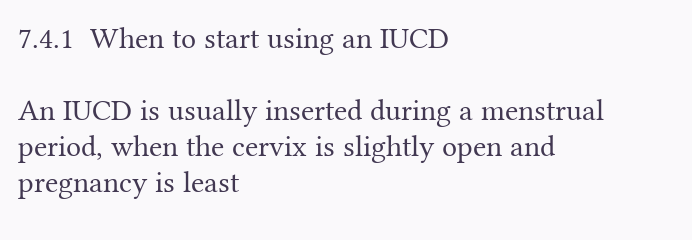7.4.1  When to start using an IUCD

An IUCD is usually inserted during a menstrual period, when the cervix is slightly open and pregnancy is least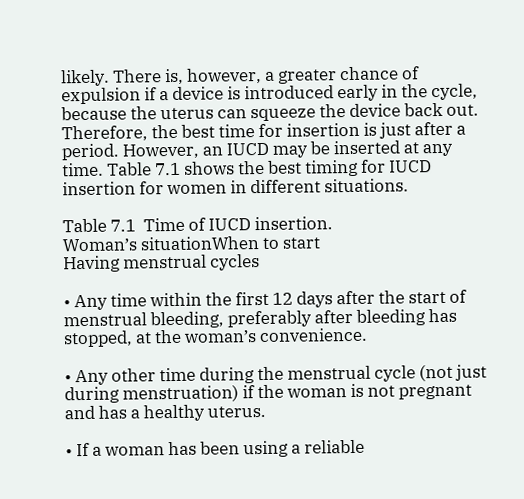likely. There is, however, a greater chance of expulsion if a device is introduced early in the cycle, because the uterus can squeeze the device back out. Therefore, the best time for insertion is just after a period. However, an IUCD may be inserted at any time. Table 7.1 shows the best timing for IUCD insertion for women in different situations.

Table 7.1  Time of IUCD insertion.
Woman’s situationWhen to start
Having menstrual cycles

• Any time within the first 12 days after the start of menstrual bleeding, preferably after bleeding has stopped, at the woman’s convenience.

• Any other time during the menstrual cycle (not just during menstruation) if the woman is not pregnant and has a healthy uterus.

• If a woman has been using a reliable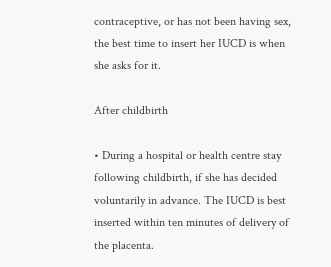contraceptive, or has not been having sex, the best time to insert her IUCD is when she asks for it.

After childbirth

• During a hospital or health centre stay following childbirth, if she has decided voluntarily in advance. The IUCD is best inserted within ten minutes of delivery of the placenta.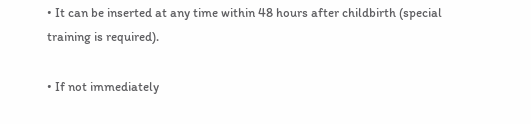• It can be inserted at any time within 48 hours after childbirth (special training is required).

• If not immediately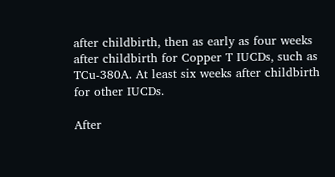after childbirth, then as early as four weeks after childbirth for Copper T IUCDs, such as TCu-380A. At least six weeks after childbirth for other IUCDs.

After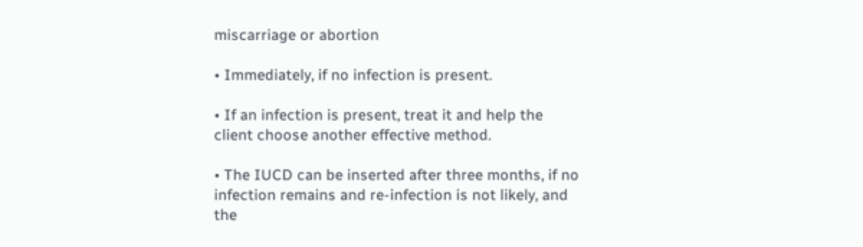miscarriage or abortion

• Immediately, if no infection is present.

• If an infection is present, treat it and help the client choose another effective method.

• The IUCD can be inserted after three months, if no infection remains and re-infection is not likely, and the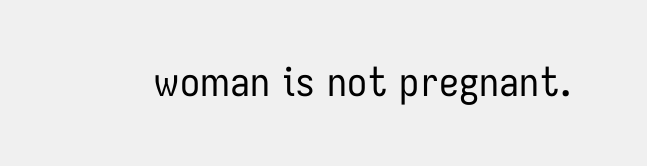woman is not pregnant.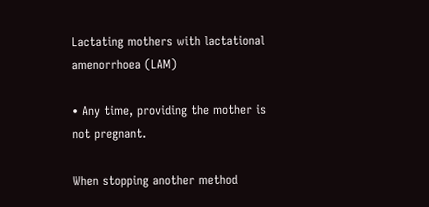Lactating mothers with lactational amenorrhoea (LAM)

• Any time, providing the mother is not pregnant.

When stopping another method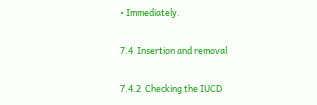• Immediately.

7.4  Insertion and removal

7.4.2  Checking the IUCD